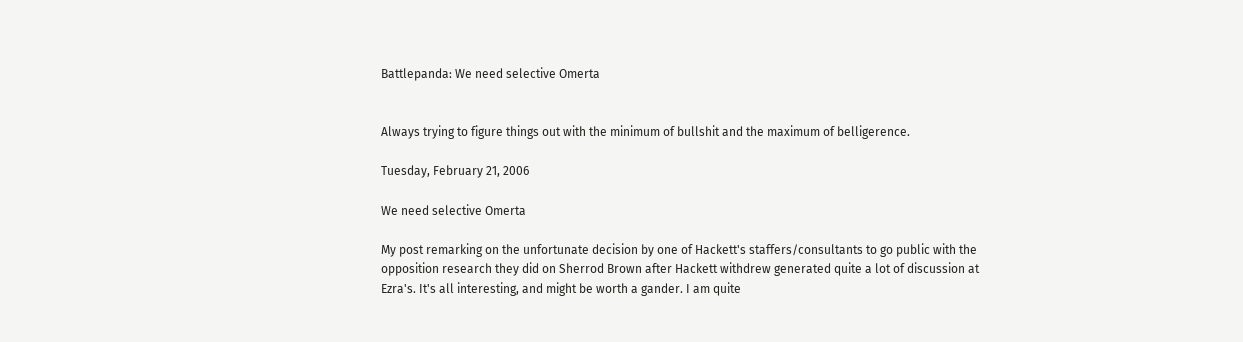Battlepanda: We need selective Omerta


Always trying to figure things out with the minimum of bullshit and the maximum of belligerence.

Tuesday, February 21, 2006

We need selective Omerta

My post remarking on the unfortunate decision by one of Hackett's staffers/consultants to go public with the opposition research they did on Sherrod Brown after Hackett withdrew generated quite a lot of discussion at Ezra's. It's all interesting, and might be worth a gander. I am quite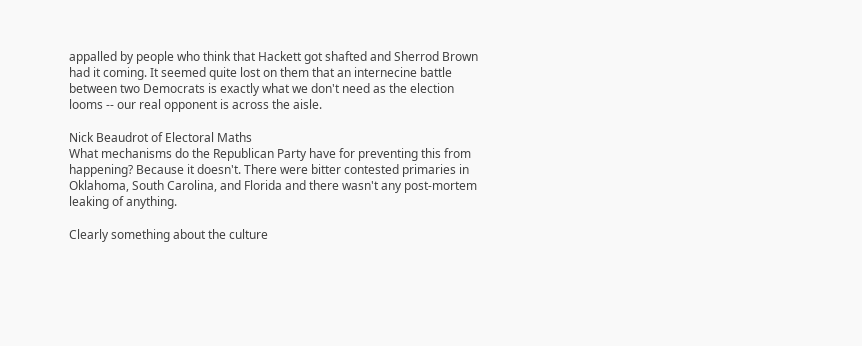appalled by people who think that Hackett got shafted and Sherrod Brown had it coming. It seemed quite lost on them that an internecine battle between two Democrats is exactly what we don't need as the election looms -- our real opponent is across the aisle.

Nick Beaudrot of Electoral Maths
What mechanisms do the Republican Party have for preventing this from happening? Because it doesn't. There were bitter contested primaries in Oklahoma, South Carolina, and Florida and there wasn't any post-mortem leaking of anything.

Clearly something about the culture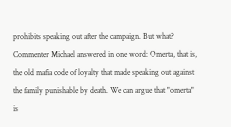prohibits speaking out after the campaign. But what?
Commenter Michael answered in one word: Omerta, that is, the old mafia code of loyalty that made speaking out against the family punishable by death. We can argue that "omerta" is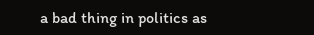a bad thing in politics as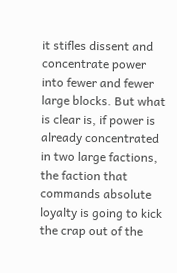it stifles dissent and concentrate power into fewer and fewer large blocks. But what is clear is, if power is already concentrated in two large factions, the faction that commands absolute loyalty is going to kick the crap out of the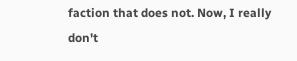faction that does not. Now, I really don't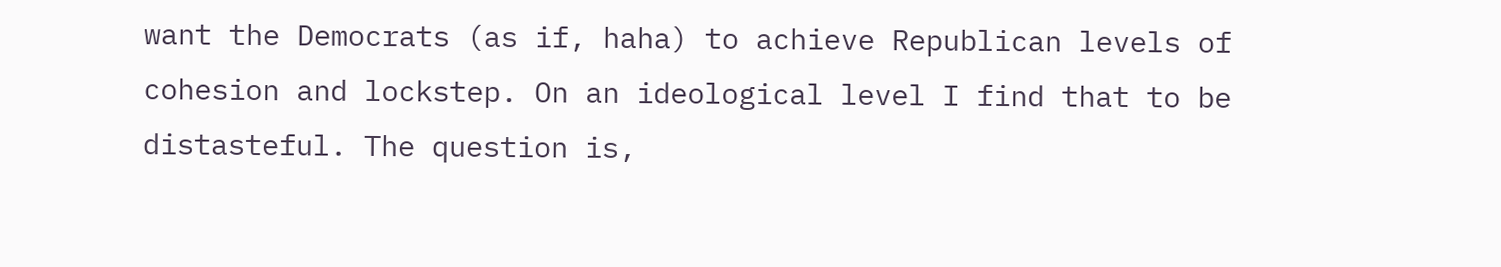want the Democrats (as if, haha) to achieve Republican levels of cohesion and lockstep. On an ideological level I find that to be distasteful. The question is,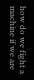how do we fight a machine if we are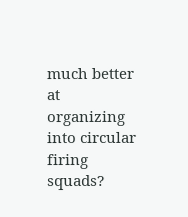much better at organizing into circular firing squads?